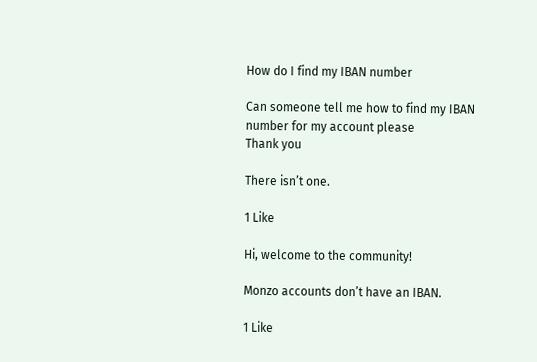How do I find my IBAN number

Can someone tell me how to find my IBAN number for my account please
Thank you

There isn’t one.

1 Like

Hi, welcome to the community!

Monzo accounts don’t have an IBAN.

1 Like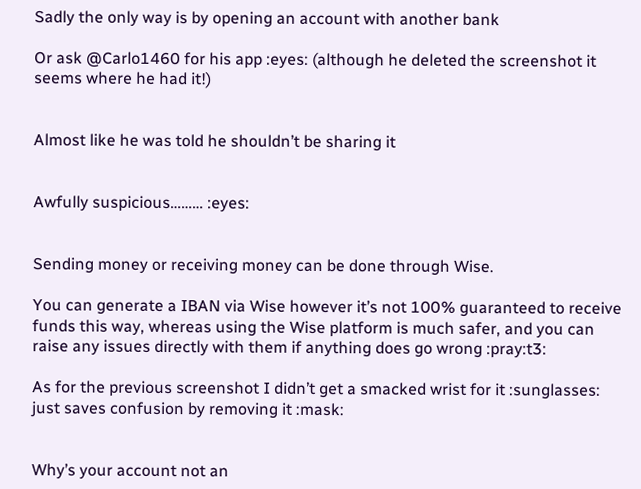Sadly the only way is by opening an account with another bank

Or ask @Carlo1460 for his app :eyes: (although he deleted the screenshot it seems where he had it!)


Almost like he was told he shouldn’t be sharing it


Awfully suspicious……… :eyes:


Sending money or receiving money can be done through Wise.

You can generate a IBAN via Wise however it’s not 100% guaranteed to receive funds this way, whereas using the Wise platform is much safer, and you can raise any issues directly with them if anything does go wrong :pray:t3:

As for the previous screenshot I didn’t get a smacked wrist for it :sunglasses: just saves confusion by removing it :mask:


Why’s your account not an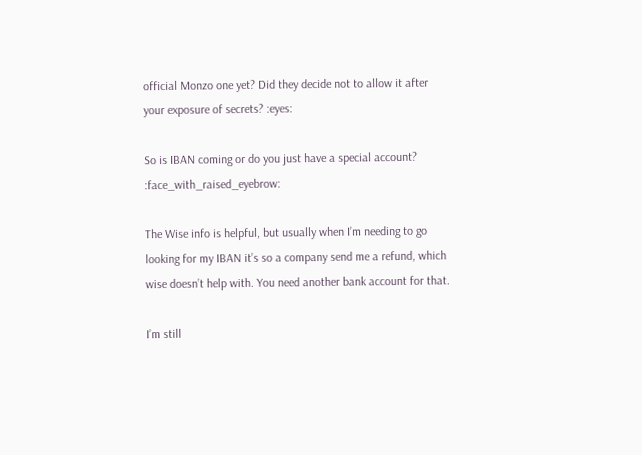official Monzo one yet? Did they decide not to allow it after your exposure of secrets? :eyes:

So is IBAN coming or do you just have a special account? :face_with_raised_eyebrow:

The Wise info is helpful, but usually when I’m needing to go looking for my IBAN it’s so a company send me a refund, which wise doesn’t help with. You need another bank account for that.

I’m still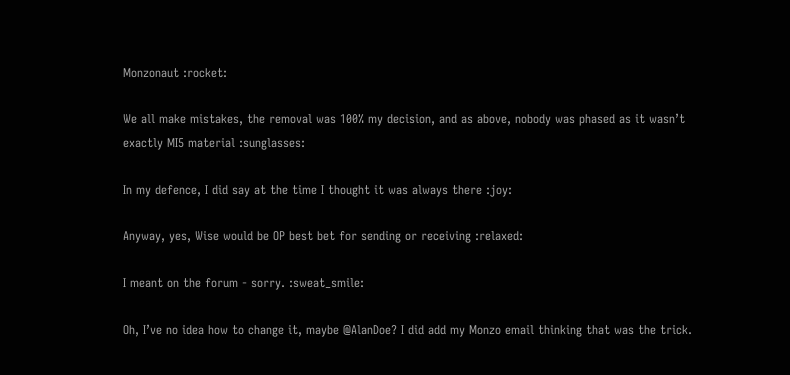Monzonaut :rocket:

We all make mistakes, the removal was 100% my decision, and as above, nobody was phased as it wasn’t exactly MI5 material :sunglasses:

In my defence, I did say at the time I thought it was always there :joy:

Anyway, yes, Wise would be OP best bet for sending or receiving :relaxed:

I meant on the forum - sorry. :sweat_smile:

Oh, I’ve no idea how to change it, maybe @AlanDoe? I did add my Monzo email thinking that was the trick.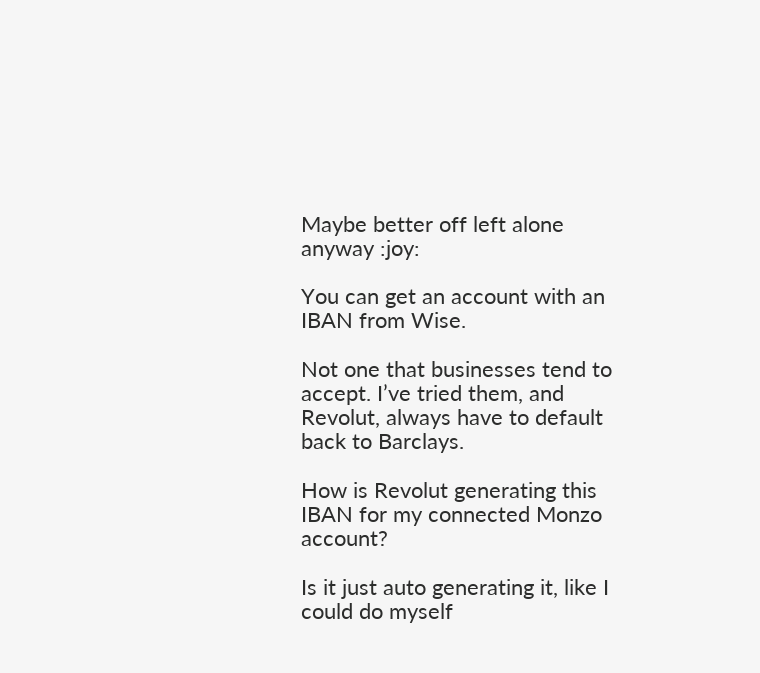Maybe better off left alone anyway :joy:

You can get an account with an IBAN from Wise.

Not one that businesses tend to accept. I’ve tried them, and Revolut, always have to default back to Barclays.

How is Revolut generating this IBAN for my connected Monzo account?

Is it just auto generating it, like I could do myself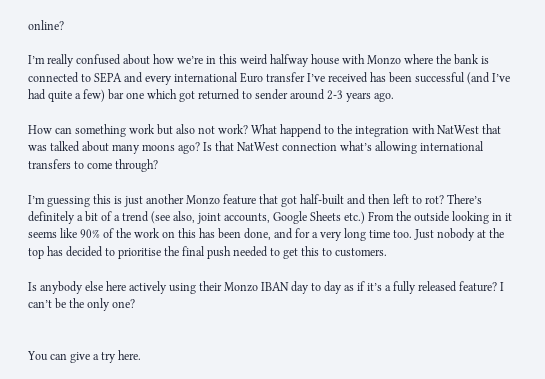online?

I’m really confused about how we’re in this weird halfway house with Monzo where the bank is connected to SEPA and every international Euro transfer I’ve received has been successful (and I’ve had quite a few) bar one which got returned to sender around 2-3 years ago.

How can something work but also not work? What happend to the integration with NatWest that was talked about many moons ago? Is that NatWest connection what’s allowing international transfers to come through?

I’m guessing this is just another Monzo feature that got half-built and then left to rot? There’s definitely a bit of a trend (see also, joint accounts, Google Sheets etc.) From the outside looking in it seems like 90% of the work on this has been done, and for a very long time too. Just nobody at the top has decided to prioritise the final push needed to get this to customers.

Is anybody else here actively using their Monzo IBAN day to day as if it’s a fully released feature? I can’t be the only one?


You can give a try here.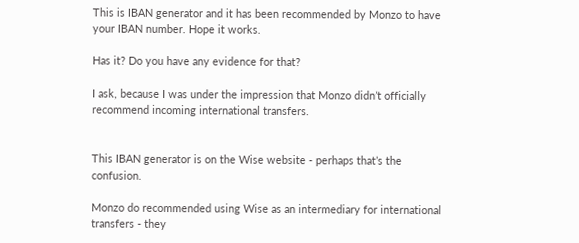This is IBAN generator and it has been recommended by Monzo to have your IBAN number. Hope it works.

Has it? Do you have any evidence for that?

I ask, because I was under the impression that Monzo didn’t officially recommend incoming international transfers.


This IBAN generator is on the Wise website - perhaps that’s the confusion.

Monzo do recommended using Wise as an intermediary for international transfers - they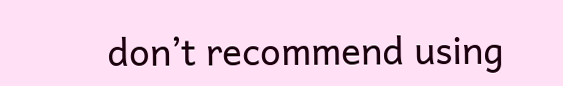don’t recommend using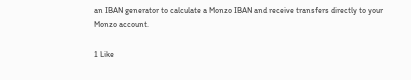an IBAN generator to calculate a Monzo IBAN and receive transfers directly to your Monzo account.

1 Like